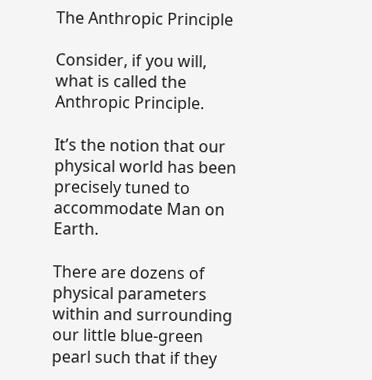The Anthropic Principle

Consider, if you will, what is called the Anthropic Principle.

It’s the notion that our physical world has been precisely tuned to accommodate Man on Earth.

There are dozens of physical parameters within and surrounding our little blue-green pearl such that if they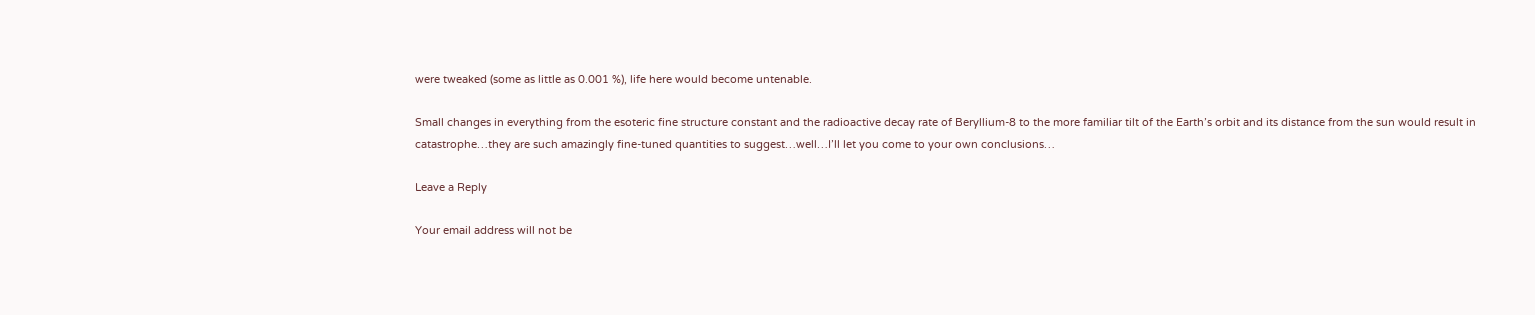were tweaked (some as little as 0.001 %), life here would become untenable.

Small changes in everything from the esoteric fine structure constant and the radioactive decay rate of Beryllium-8 to the more familiar tilt of the Earth’s orbit and its distance from the sun would result in catastrophe…they are such amazingly fine-tuned quantities to suggest…well…I’ll let you come to your own conclusions…

Leave a Reply

Your email address will not be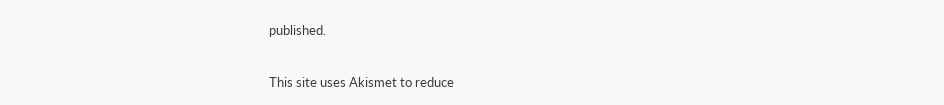published.

This site uses Akismet to reduce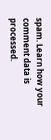spam. Learn how your comment data is processed.